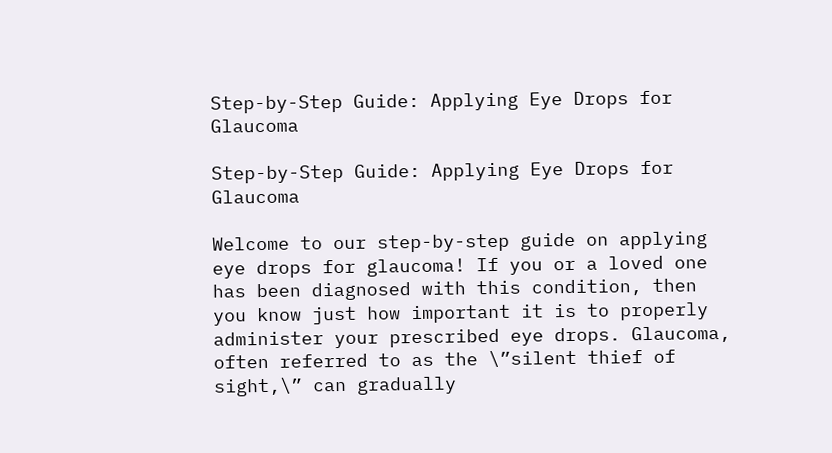Step-by-Step Guide: Applying Eye Drops for Glaucoma

Step-by-Step Guide: Applying Eye Drops for Glaucoma

Welcome to our step-by-step guide on applying eye drops for glaucoma! If you or a loved one has been diagnosed with this condition, then you know just how important it is to properly administer your prescribed eye drops. Glaucoma, often referred to as the \”silent thief of sight,\” can gradually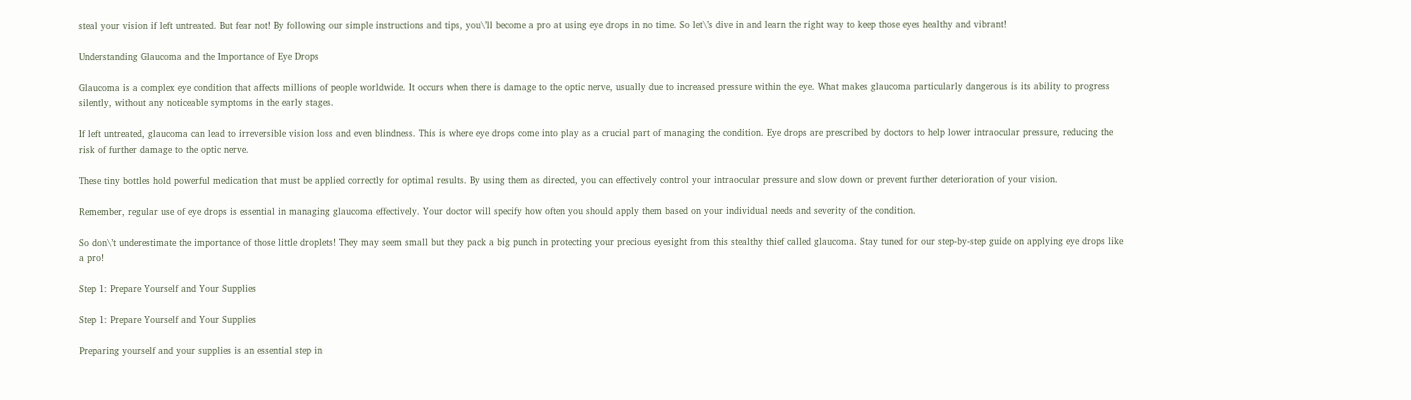steal your vision if left untreated. But fear not! By following our simple instructions and tips, you\’ll become a pro at using eye drops in no time. So let\’s dive in and learn the right way to keep those eyes healthy and vibrant!

Understanding Glaucoma and the Importance of Eye Drops

Glaucoma is a complex eye condition that affects millions of people worldwide. It occurs when there is damage to the optic nerve, usually due to increased pressure within the eye. What makes glaucoma particularly dangerous is its ability to progress silently, without any noticeable symptoms in the early stages.

If left untreated, glaucoma can lead to irreversible vision loss and even blindness. This is where eye drops come into play as a crucial part of managing the condition. Eye drops are prescribed by doctors to help lower intraocular pressure, reducing the risk of further damage to the optic nerve.

These tiny bottles hold powerful medication that must be applied correctly for optimal results. By using them as directed, you can effectively control your intraocular pressure and slow down or prevent further deterioration of your vision.

Remember, regular use of eye drops is essential in managing glaucoma effectively. Your doctor will specify how often you should apply them based on your individual needs and severity of the condition.

So don\’t underestimate the importance of those little droplets! They may seem small but they pack a big punch in protecting your precious eyesight from this stealthy thief called glaucoma. Stay tuned for our step-by-step guide on applying eye drops like a pro!

Step 1: Prepare Yourself and Your Supplies

Step 1: Prepare Yourself and Your Supplies

Preparing yourself and your supplies is an essential step in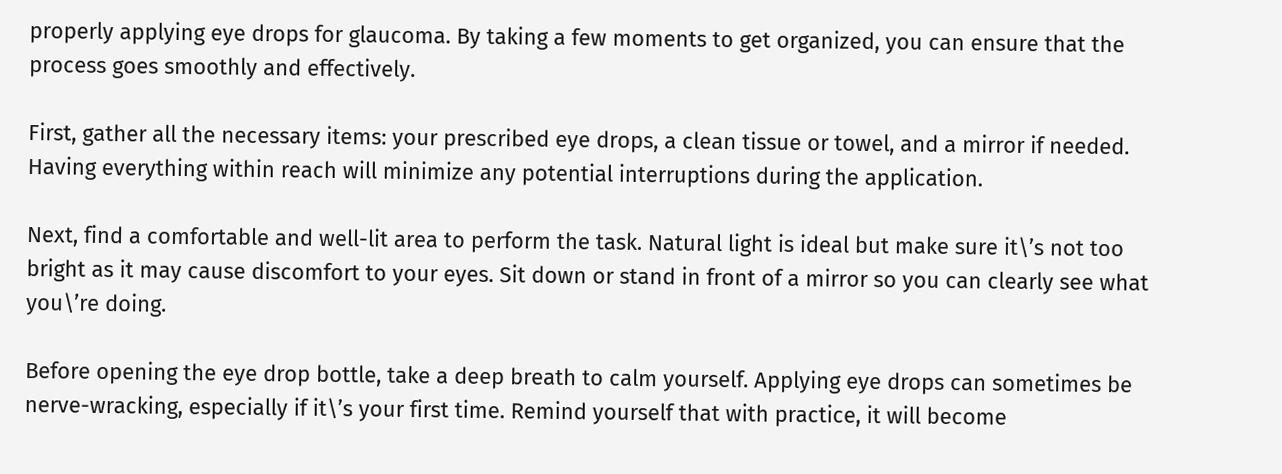properly applying eye drops for glaucoma. By taking a few moments to get organized, you can ensure that the process goes smoothly and effectively.

First, gather all the necessary items: your prescribed eye drops, a clean tissue or towel, and a mirror if needed. Having everything within reach will minimize any potential interruptions during the application.

Next, find a comfortable and well-lit area to perform the task. Natural light is ideal but make sure it\’s not too bright as it may cause discomfort to your eyes. Sit down or stand in front of a mirror so you can clearly see what you\’re doing.

Before opening the eye drop bottle, take a deep breath to calm yourself. Applying eye drops can sometimes be nerve-wracking, especially if it\’s your first time. Remind yourself that with practice, it will become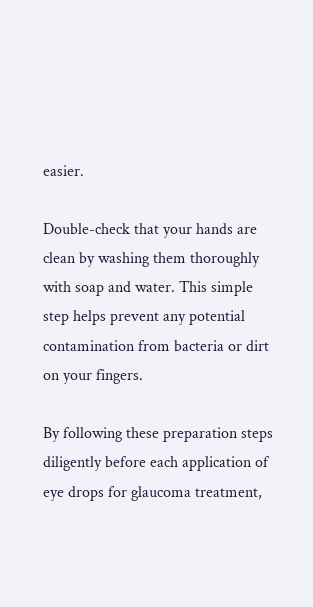easier.

Double-check that your hands are clean by washing them thoroughly with soap and water. This simple step helps prevent any potential contamination from bacteria or dirt on your fingers.

By following these preparation steps diligently before each application of eye drops for glaucoma treatment,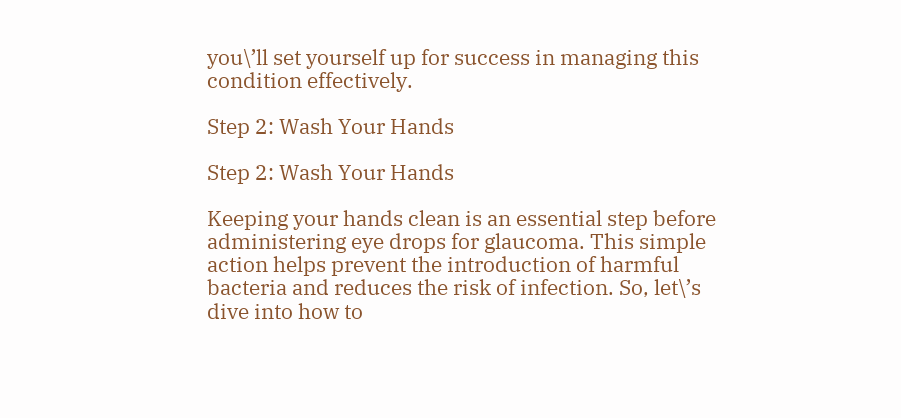you\’ll set yourself up for success in managing this condition effectively.

Step 2: Wash Your Hands

Step 2: Wash Your Hands

Keeping your hands clean is an essential step before administering eye drops for glaucoma. This simple action helps prevent the introduction of harmful bacteria and reduces the risk of infection. So, let\’s dive into how to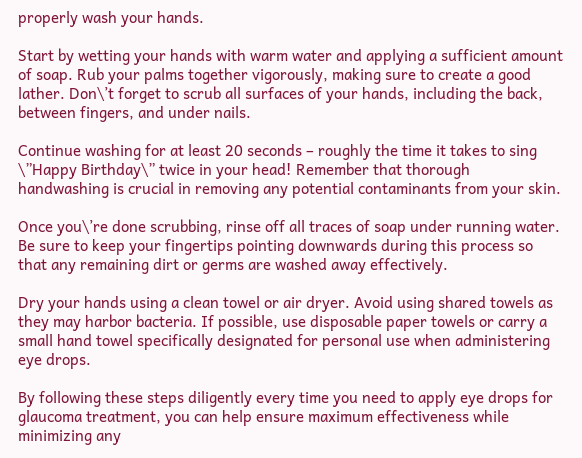properly wash your hands.

Start by wetting your hands with warm water and applying a sufficient amount of soap. Rub your palms together vigorously, making sure to create a good lather. Don\’t forget to scrub all surfaces of your hands, including the back, between fingers, and under nails.

Continue washing for at least 20 seconds – roughly the time it takes to sing \”Happy Birthday\” twice in your head! Remember that thorough handwashing is crucial in removing any potential contaminants from your skin.

Once you\’re done scrubbing, rinse off all traces of soap under running water. Be sure to keep your fingertips pointing downwards during this process so that any remaining dirt or germs are washed away effectively.

Dry your hands using a clean towel or air dryer. Avoid using shared towels as they may harbor bacteria. If possible, use disposable paper towels or carry a small hand towel specifically designated for personal use when administering eye drops.

By following these steps diligently every time you need to apply eye drops for glaucoma treatment, you can help ensure maximum effectiveness while minimizing any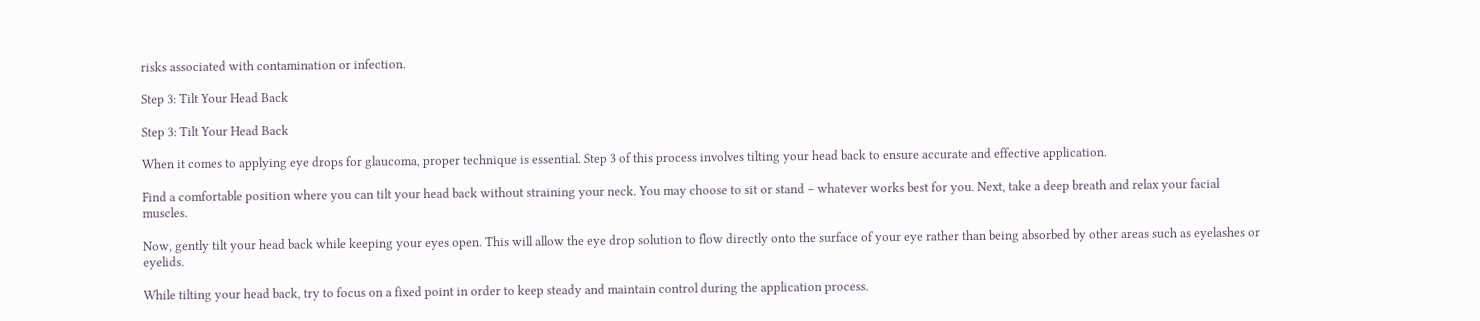risks associated with contamination or infection.

Step 3: Tilt Your Head Back

Step 3: Tilt Your Head Back

When it comes to applying eye drops for glaucoma, proper technique is essential. Step 3 of this process involves tilting your head back to ensure accurate and effective application.

Find a comfortable position where you can tilt your head back without straining your neck. You may choose to sit or stand – whatever works best for you. Next, take a deep breath and relax your facial muscles.

Now, gently tilt your head back while keeping your eyes open. This will allow the eye drop solution to flow directly onto the surface of your eye rather than being absorbed by other areas such as eyelashes or eyelids.

While tilting your head back, try to focus on a fixed point in order to keep steady and maintain control during the application process.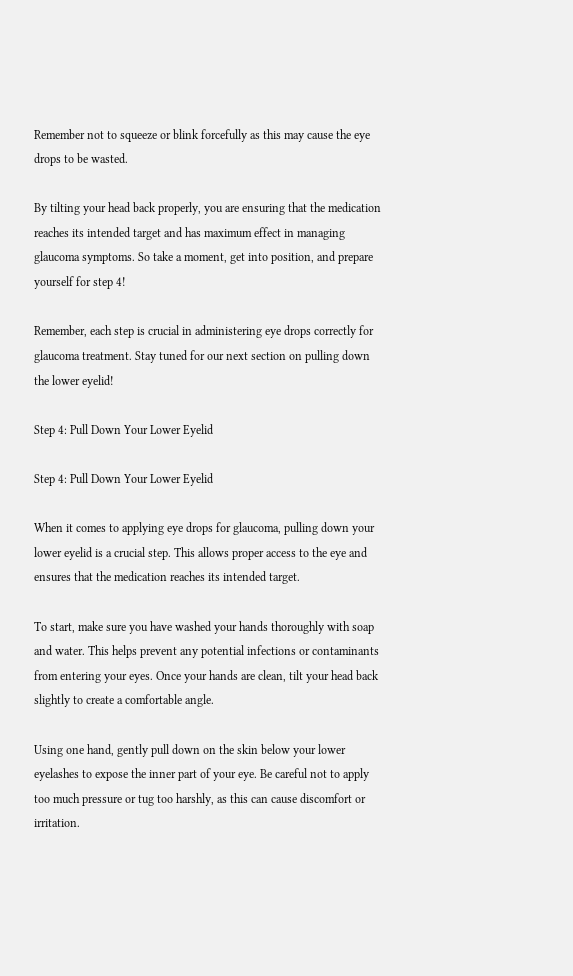Remember not to squeeze or blink forcefully as this may cause the eye drops to be wasted.

By tilting your head back properly, you are ensuring that the medication reaches its intended target and has maximum effect in managing glaucoma symptoms. So take a moment, get into position, and prepare yourself for step 4!

Remember, each step is crucial in administering eye drops correctly for glaucoma treatment. Stay tuned for our next section on pulling down the lower eyelid!

Step 4: Pull Down Your Lower Eyelid

Step 4: Pull Down Your Lower Eyelid

When it comes to applying eye drops for glaucoma, pulling down your lower eyelid is a crucial step. This allows proper access to the eye and ensures that the medication reaches its intended target.

To start, make sure you have washed your hands thoroughly with soap and water. This helps prevent any potential infections or contaminants from entering your eyes. Once your hands are clean, tilt your head back slightly to create a comfortable angle.

Using one hand, gently pull down on the skin below your lower eyelashes to expose the inner part of your eye. Be careful not to apply too much pressure or tug too harshly, as this can cause discomfort or irritation.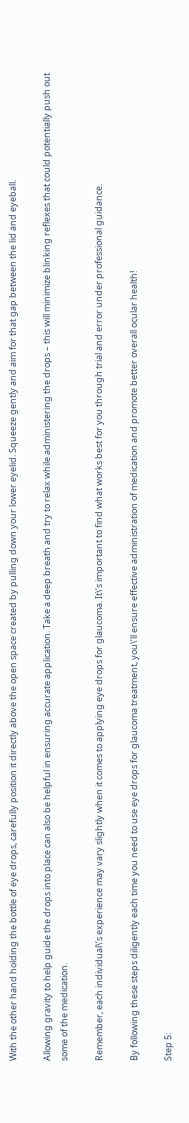With the other hand holding the bottle of eye drops, carefully position it directly above the open space created by pulling down your lower eyelid. Squeeze gently and aim for that gap between the lid and eyeball.

Allowing gravity to help guide the drops into place can also be helpful in ensuring accurate application. Take a deep breath and try to relax while administering the drops – this will minimize blinking reflexes that could potentially push out some of the medication.

Remember, each individual\’s experience may vary slightly when it comes to applying eye drops for glaucoma. It\’s important to find what works best for you through trial and error under professional guidance.

By following these steps diligently each time you need to use eye drops for glaucoma treatment, you\’ll ensure effective administration of medication and promote better overall ocular health!

Step 5: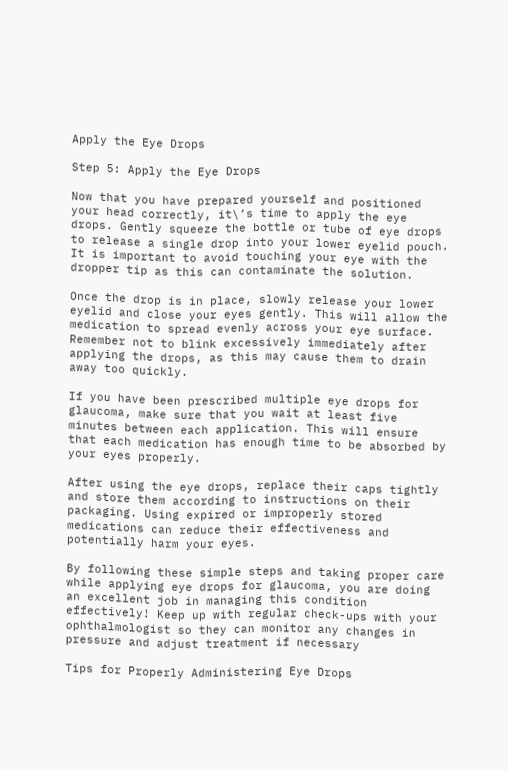Apply the Eye Drops

Step 5: Apply the Eye Drops

Now that you have prepared yourself and positioned your head correctly, it\’s time to apply the eye drops. Gently squeeze the bottle or tube of eye drops to release a single drop into your lower eyelid pouch. It is important to avoid touching your eye with the dropper tip as this can contaminate the solution.

Once the drop is in place, slowly release your lower eyelid and close your eyes gently. This will allow the medication to spread evenly across your eye surface. Remember not to blink excessively immediately after applying the drops, as this may cause them to drain away too quickly.

If you have been prescribed multiple eye drops for glaucoma, make sure that you wait at least five minutes between each application. This will ensure that each medication has enough time to be absorbed by your eyes properly.

After using the eye drops, replace their caps tightly and store them according to instructions on their packaging. Using expired or improperly stored medications can reduce their effectiveness and potentially harm your eyes.

By following these simple steps and taking proper care while applying eye drops for glaucoma, you are doing an excellent job in managing this condition effectively! Keep up with regular check-ups with your ophthalmologist so they can monitor any changes in pressure and adjust treatment if necessary

Tips for Properly Administering Eye Drops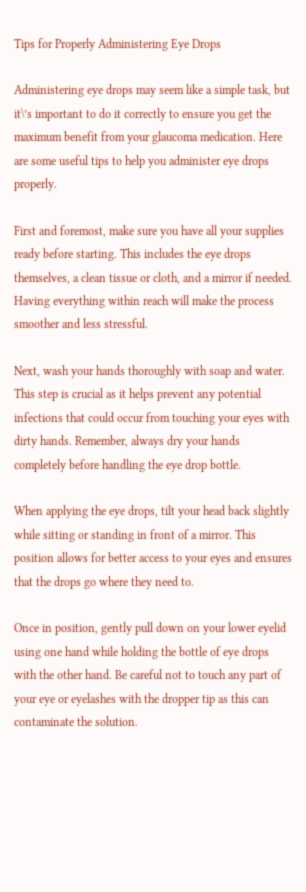Tips for Properly Administering Eye Drops

Administering eye drops may seem like a simple task, but it\’s important to do it correctly to ensure you get the maximum benefit from your glaucoma medication. Here are some useful tips to help you administer eye drops properly.

First and foremost, make sure you have all your supplies ready before starting. This includes the eye drops themselves, a clean tissue or cloth, and a mirror if needed. Having everything within reach will make the process smoother and less stressful.

Next, wash your hands thoroughly with soap and water. This step is crucial as it helps prevent any potential infections that could occur from touching your eyes with dirty hands. Remember, always dry your hands completely before handling the eye drop bottle.

When applying the eye drops, tilt your head back slightly while sitting or standing in front of a mirror. This position allows for better access to your eyes and ensures that the drops go where they need to.

Once in position, gently pull down on your lower eyelid using one hand while holding the bottle of eye drops with the other hand. Be careful not to touch any part of your eye or eyelashes with the dropper tip as this can contaminate the solution.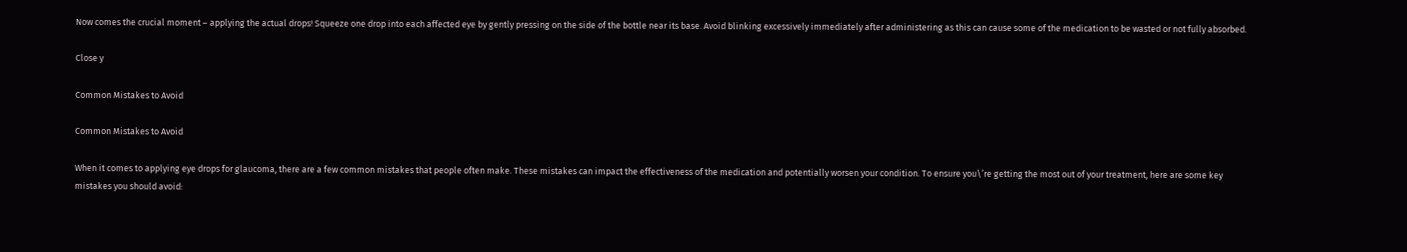Now comes the crucial moment – applying the actual drops! Squeeze one drop into each affected eye by gently pressing on the side of the bottle near its base. Avoid blinking excessively immediately after administering as this can cause some of the medication to be wasted or not fully absorbed.

Close y

Common Mistakes to Avoid

Common Mistakes to Avoid

When it comes to applying eye drops for glaucoma, there are a few common mistakes that people often make. These mistakes can impact the effectiveness of the medication and potentially worsen your condition. To ensure you\’re getting the most out of your treatment, here are some key mistakes you should avoid: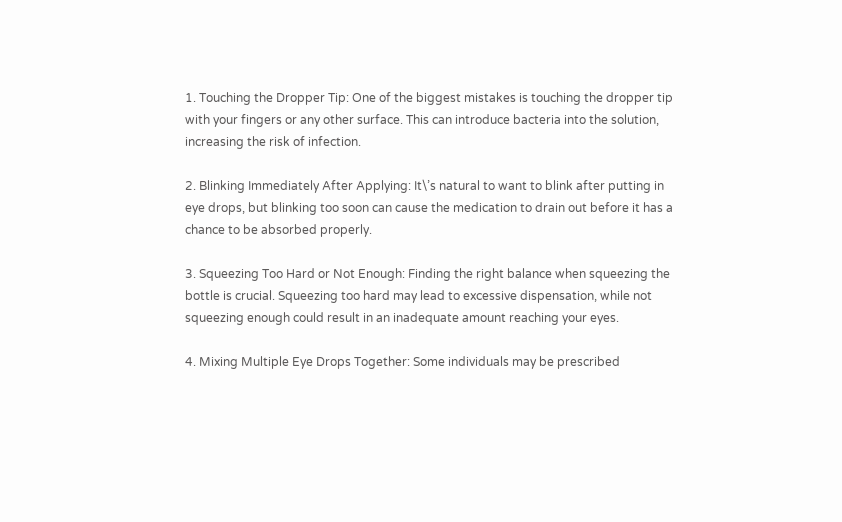1. Touching the Dropper Tip: One of the biggest mistakes is touching the dropper tip with your fingers or any other surface. This can introduce bacteria into the solution, increasing the risk of infection.

2. Blinking Immediately After Applying: It\’s natural to want to blink after putting in eye drops, but blinking too soon can cause the medication to drain out before it has a chance to be absorbed properly.

3. Squeezing Too Hard or Not Enough: Finding the right balance when squeezing the bottle is crucial. Squeezing too hard may lead to excessive dispensation, while not squeezing enough could result in an inadequate amount reaching your eyes.

4. Mixing Multiple Eye Drops Together: Some individuals may be prescribed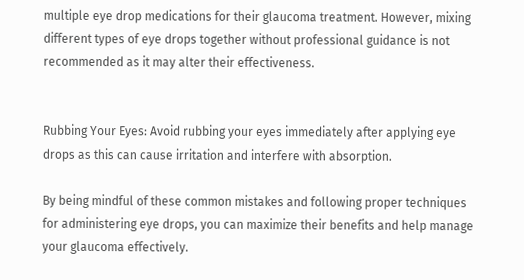multiple eye drop medications for their glaucoma treatment. However, mixing different types of eye drops together without professional guidance is not recommended as it may alter their effectiveness.


Rubbing Your Eyes: Avoid rubbing your eyes immediately after applying eye drops as this can cause irritation and interfere with absorption.

By being mindful of these common mistakes and following proper techniques for administering eye drops, you can maximize their benefits and help manage your glaucoma effectively.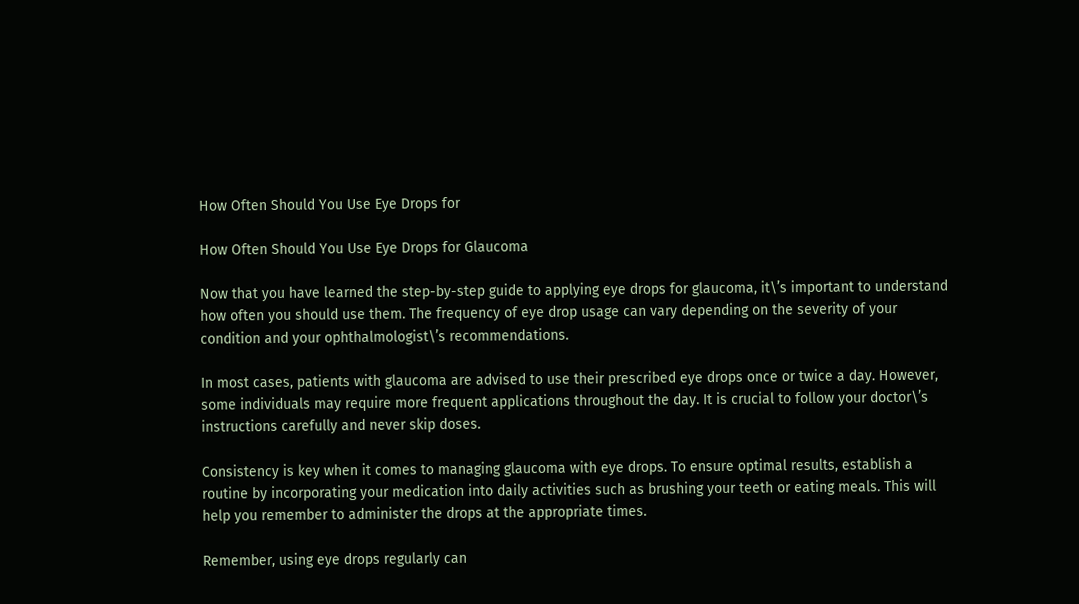How Often Should You Use Eye Drops for

How Often Should You Use Eye Drops for Glaucoma

Now that you have learned the step-by-step guide to applying eye drops for glaucoma, it\’s important to understand how often you should use them. The frequency of eye drop usage can vary depending on the severity of your condition and your ophthalmologist\’s recommendations.

In most cases, patients with glaucoma are advised to use their prescribed eye drops once or twice a day. However, some individuals may require more frequent applications throughout the day. It is crucial to follow your doctor\’s instructions carefully and never skip doses.

Consistency is key when it comes to managing glaucoma with eye drops. To ensure optimal results, establish a routine by incorporating your medication into daily activities such as brushing your teeth or eating meals. This will help you remember to administer the drops at the appropriate times.

Remember, using eye drops regularly can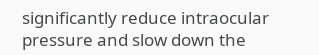significantly reduce intraocular pressure and slow down the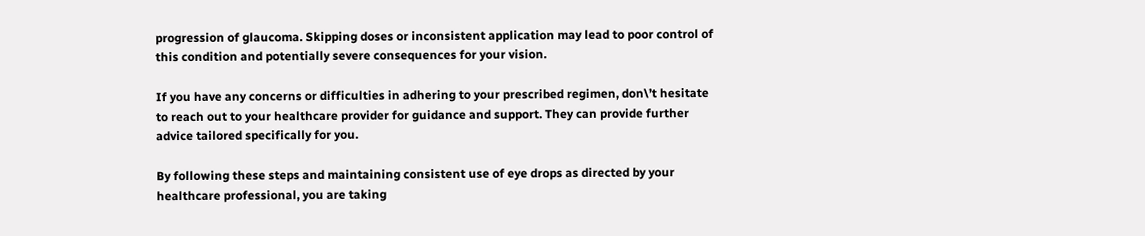progression of glaucoma. Skipping doses or inconsistent application may lead to poor control of this condition and potentially severe consequences for your vision.

If you have any concerns or difficulties in adhering to your prescribed regimen, don\’t hesitate to reach out to your healthcare provider for guidance and support. They can provide further advice tailored specifically for you.

By following these steps and maintaining consistent use of eye drops as directed by your healthcare professional, you are taking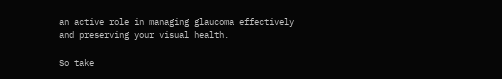an active role in managing glaucoma effectively and preserving your visual health.

So take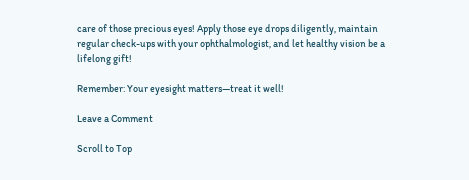care of those precious eyes! Apply those eye drops diligently, maintain regular check-ups with your ophthalmologist, and let healthy vision be a lifelong gift!

Remember: Your eyesight matters—treat it well!

Leave a Comment

Scroll to Top